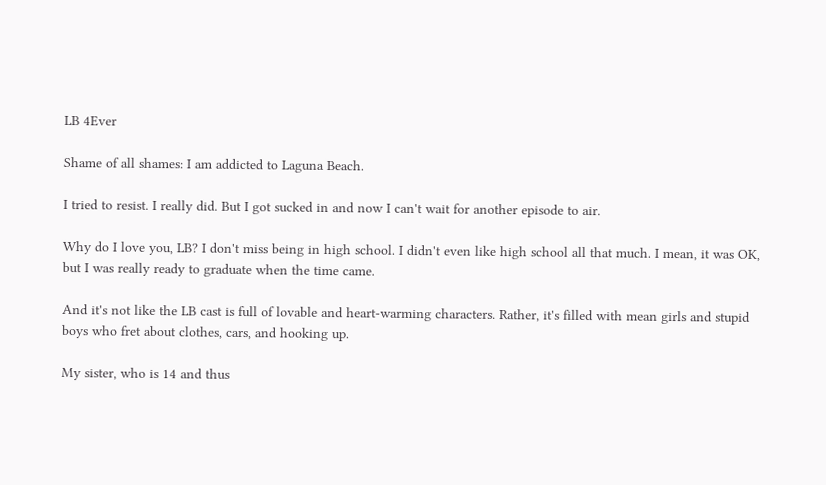LB 4Ever

Shame of all shames: I am addicted to Laguna Beach.

I tried to resist. I really did. But I got sucked in and now I can't wait for another episode to air.

Why do I love you, LB? I don't miss being in high school. I didn't even like high school all that much. I mean, it was OK, but I was really ready to graduate when the time came.

And it's not like the LB cast is full of lovable and heart-warming characters. Rather, it's filled with mean girls and stupid boys who fret about clothes, cars, and hooking up.

My sister, who is 14 and thus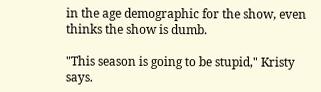in the age demographic for the show, even thinks the show is dumb.

"This season is going to be stupid," Kristy says.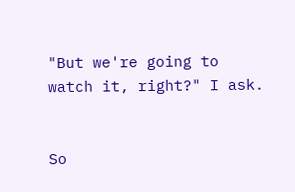"But we're going to watch it, right?" I ask.


So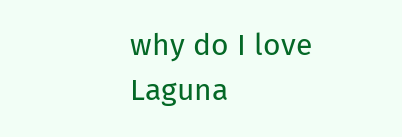why do I love Laguna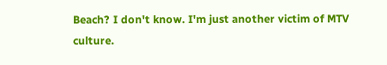Beach? I don't know. I'm just another victim of MTV culture.